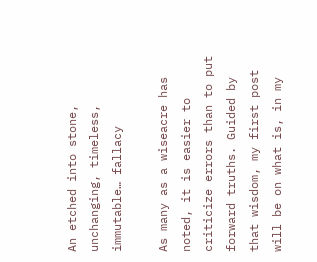An etched into stone, unchanging, timeless, immutable… fallacy

As many as a wiseacre has noted, it is easier to criticize errors than to put forward truths. Guided by that wisdom, my first post will be on what is, in my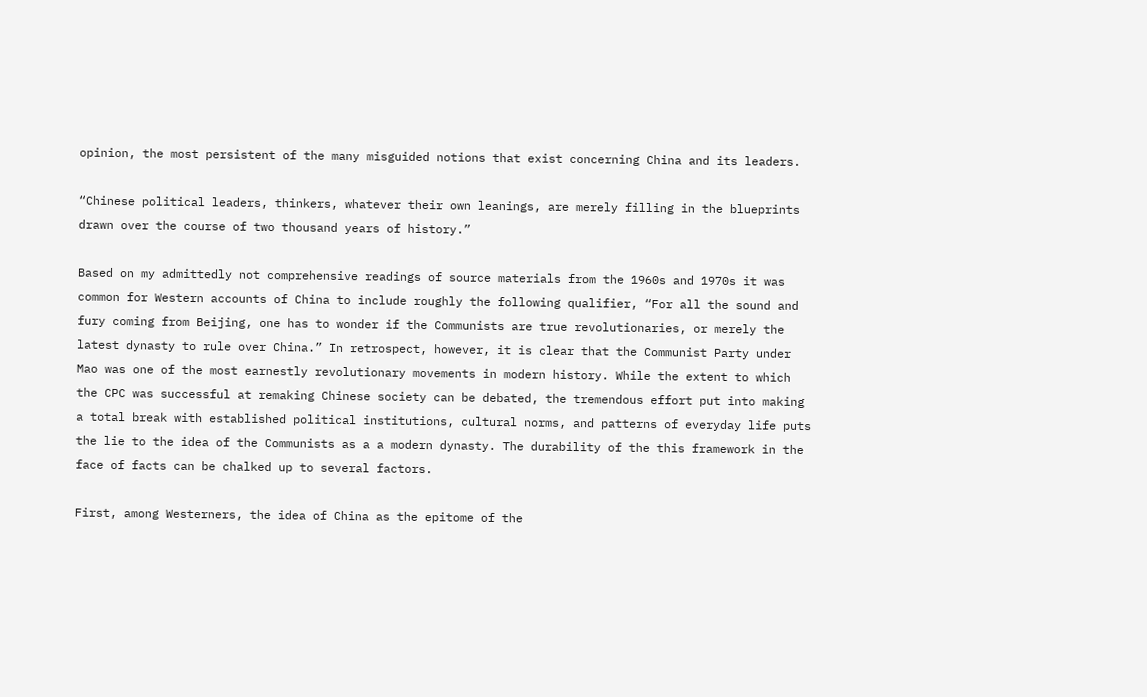opinion, the most persistent of the many misguided notions that exist concerning China and its leaders.

“Chinese political leaders, thinkers, whatever their own leanings, are merely filling in the blueprints drawn over the course of two thousand years of history.”

Based on my admittedly not comprehensive readings of source materials from the 1960s and 1970s it was common for Western accounts of China to include roughly the following qualifier, “For all the sound and fury coming from Beijing, one has to wonder if the Communists are true revolutionaries, or merely the latest dynasty to rule over China.” In retrospect, however, it is clear that the Communist Party under Mao was one of the most earnestly revolutionary movements in modern history. While the extent to which the CPC was successful at remaking Chinese society can be debated, the tremendous effort put into making a total break with established political institutions, cultural norms, and patterns of everyday life puts the lie to the idea of the Communists as a a modern dynasty. The durability of the this framework in the face of facts can be chalked up to several factors.

First, among Westerners, the idea of China as the epitome of the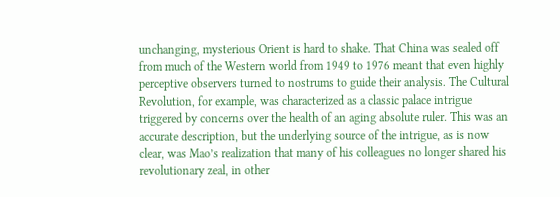unchanging, mysterious Orient is hard to shake. That China was sealed off from much of the Western world from 1949 to 1976 meant that even highly perceptive observers turned to nostrums to guide their analysis. The Cultural Revolution, for example, was characterized as a classic palace intrigue triggered by concerns over the health of an aging absolute ruler. This was an accurate description, but the underlying source of the intrigue, as is now clear, was Mao’s realization that many of his colleagues no longer shared his revolutionary zeal, in other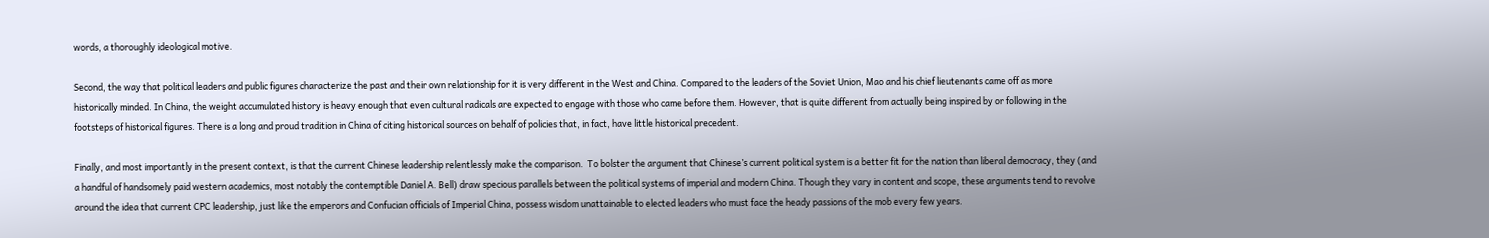words, a thoroughly ideological motive.

Second, the way that political leaders and public figures characterize the past and their own relationship for it is very different in the West and China. Compared to the leaders of the Soviet Union, Mao and his chief lieutenants came off as more historically minded. In China, the weight accumulated history is heavy enough that even cultural radicals are expected to engage with those who came before them. However, that is quite different from actually being inspired by or following in the footsteps of historical figures. There is a long and proud tradition in China of citing historical sources on behalf of policies that, in fact, have little historical precedent.

Finally, and most importantly in the present context, is that the current Chinese leadership relentlessly make the comparison.  To bolster the argument that Chinese’s current political system is a better fit for the nation than liberal democracy, they (and a handful of handsomely paid western academics, most notably the contemptible Daniel A. Bell) draw specious parallels between the political systems of imperial and modern China. Though they vary in content and scope, these arguments tend to revolve around the idea that current CPC leadership, just like the emperors and Confucian officials of Imperial China, possess wisdom unattainable to elected leaders who must face the heady passions of the mob every few years.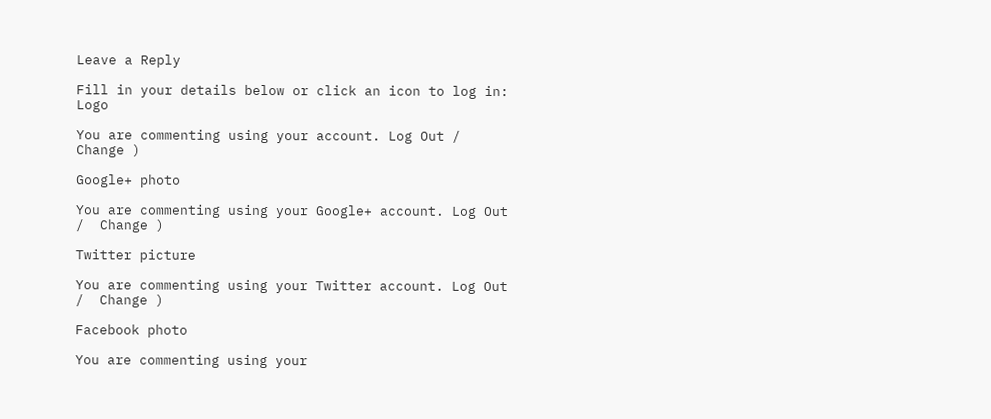Leave a Reply

Fill in your details below or click an icon to log in: Logo

You are commenting using your account. Log Out /  Change )

Google+ photo

You are commenting using your Google+ account. Log Out /  Change )

Twitter picture

You are commenting using your Twitter account. Log Out /  Change )

Facebook photo

You are commenting using your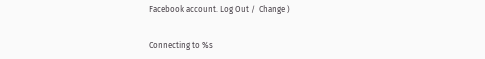Facebook account. Log Out /  Change )


Connecting to %s